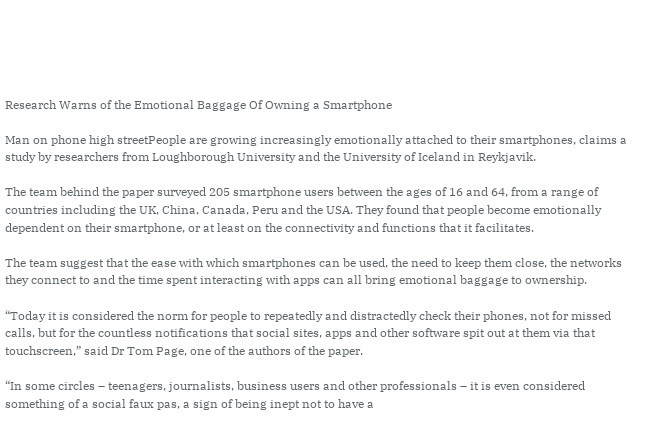Research Warns of the Emotional Baggage Of Owning a Smartphone

Man on phone high streetPeople are growing increasingly emotionally attached to their smartphones, claims a study by researchers from Loughborough University and the University of Iceland in Reykjavik.

The team behind the paper surveyed 205 smartphone users between the ages of 16 and 64, from a range of countries including the UK, China, Canada, Peru and the USA. They found that people become emotionally dependent on their smartphone, or at least on the connectivity and functions that it facilitates.

The team suggest that the ease with which smartphones can be used, the need to keep them close, the networks they connect to and the time spent interacting with apps can all bring emotional baggage to ownership.

“Today it is considered the norm for people to repeatedly and distractedly check their phones, not for missed calls, but for the countless notifications that social sites, apps and other software spit out at them via that touchscreen,” said Dr Tom Page, one of the authors of the paper.

“In some circles – teenagers, journalists, business users and other professionals – it is even considered something of a social faux pas, a sign of being inept not to have a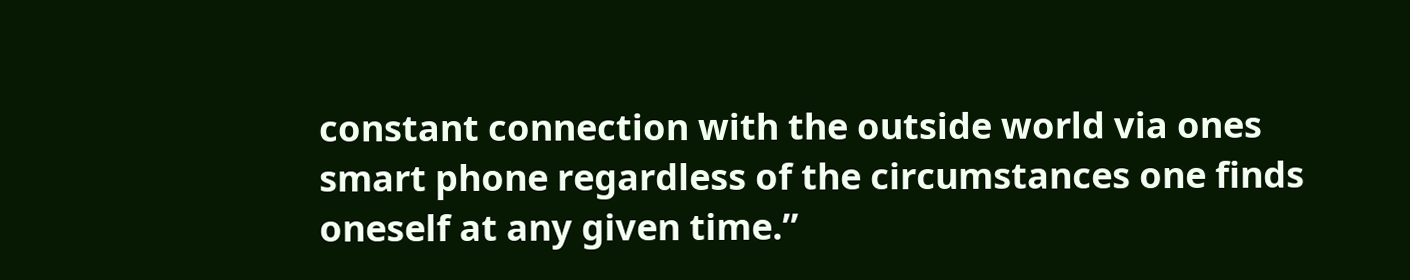constant connection with the outside world via ones smart phone regardless of the circumstances one finds oneself at any given time.”